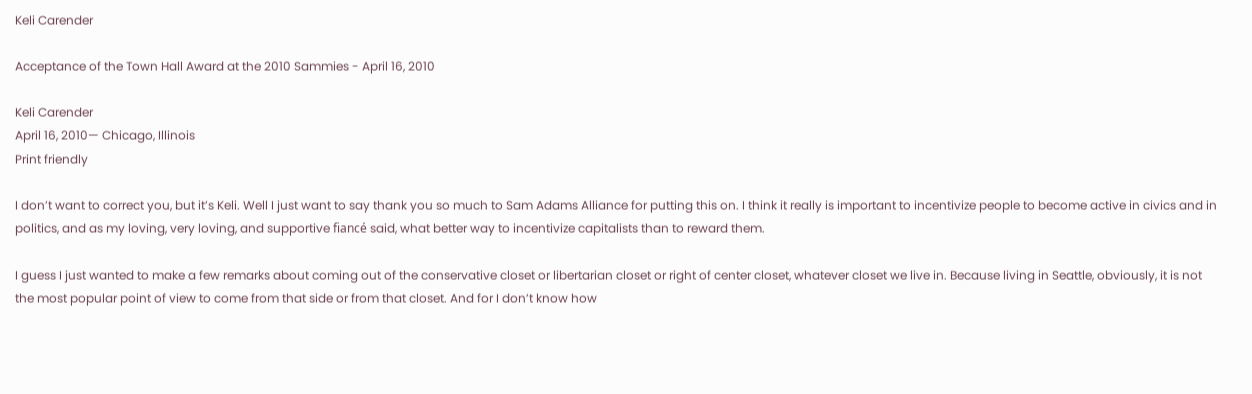Keli Carender

Acceptance of the Town Hall Award at the 2010 Sammies - April 16, 2010

Keli Carender
April 16, 2010— Chicago, Illinois
Print friendly

I don’t want to correct you, but it’s Keli. Well I just want to say thank you so much to Sam Adams Alliance for putting this on. I think it really is important to incentivize people to become active in civics and in politics, and as my loving, very loving, and supportive fiancé said, what better way to incentivize capitalists than to reward them.

I guess I just wanted to make a few remarks about coming out of the conservative closet or libertarian closet or right of center closet, whatever closet we live in. Because living in Seattle, obviously, it is not the most popular point of view to come from that side or from that closet. And for I don’t know how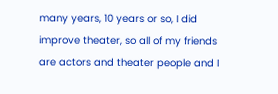many years, 10 years or so, I did improve theater, so all of my friends are actors and theater people and I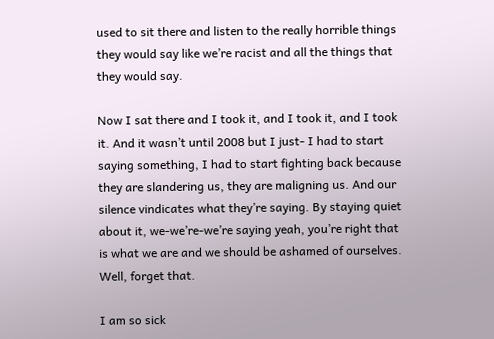used to sit there and listen to the really horrible things they would say like we’re racist and all the things that they would say.

Now I sat there and I took it, and I took it, and I took it. And it wasn’t until 2008 but I just- I had to start saying something, I had to start fighting back because they are slandering us, they are maligning us. And our silence vindicates what they’re saying. By staying quiet about it, we-we’re-we’re saying yeah, you’re right that is what we are and we should be ashamed of ourselves. Well, forget that.

I am so sick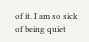of it. I am so sick of being quiet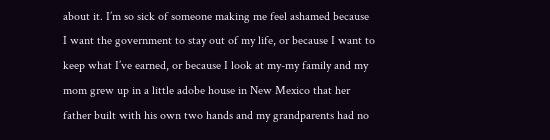about it. I’m so sick of someone making me feel ashamed because I want the government to stay out of my life, or because I want to keep what I’ve earned, or because I look at my-my family and my mom grew up in a little adobe house in New Mexico that her father built with his own two hands and my grandparents had no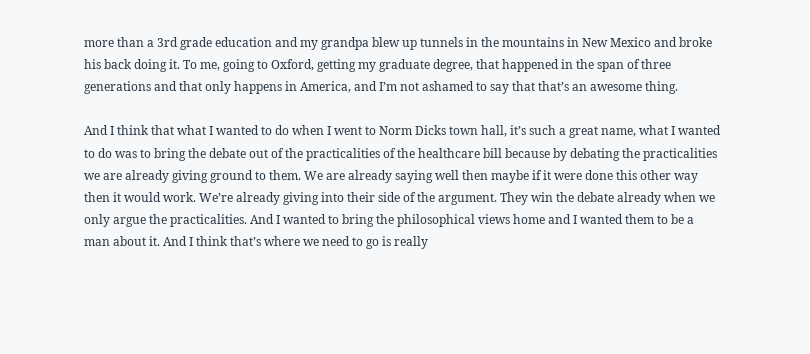more than a 3rd grade education and my grandpa blew up tunnels in the mountains in New Mexico and broke his back doing it. To me, going to Oxford, getting my graduate degree, that happened in the span of three generations and that only happens in America, and I’m not ashamed to say that that’s an awesome thing.

And I think that what I wanted to do when I went to Norm Dicks town hall, it’s such a great name, what I wanted to do was to bring the debate out of the practicalities of the healthcare bill because by debating the practicalities we are already giving ground to them. We are already saying well then maybe if it were done this other way then it would work. We’re already giving into their side of the argument. They win the debate already when we only argue the practicalities. And I wanted to bring the philosophical views home and I wanted them to be a man about it. And I think that’s where we need to go is really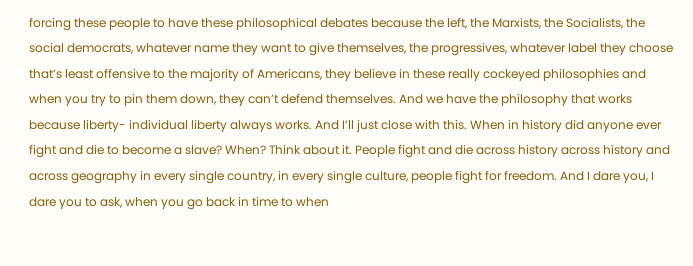forcing these people to have these philosophical debates because the left, the Marxists, the Socialists, the social democrats, whatever name they want to give themselves, the progressives, whatever label they choose that’s least offensive to the majority of Americans, they believe in these really cockeyed philosophies and when you try to pin them down, they can’t defend themselves. And we have the philosophy that works because liberty- individual liberty always works. And I’ll just close with this. When in history did anyone ever fight and die to become a slave? When? Think about it. People fight and die across history across history and across geography in every single country, in every single culture, people fight for freedom. And I dare you, I dare you to ask, when you go back in time to when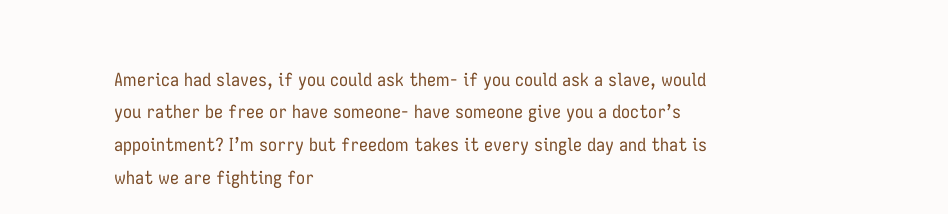America had slaves, if you could ask them- if you could ask a slave, would you rather be free or have someone- have someone give you a doctor’s appointment? I’m sorry but freedom takes it every single day and that is what we are fighting for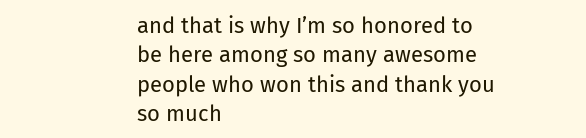and that is why I’m so honored to be here among so many awesome people who won this and thank you so much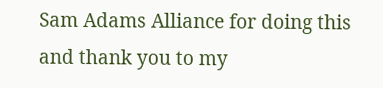Sam Adams Alliance for doing this and thank you to my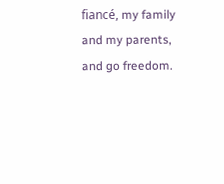fiancé, my family and my parents, and go freedom.